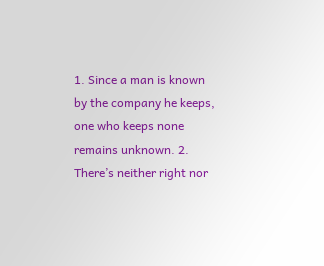1. Since a man is known by the company he keeps, one who keeps none remains unknown. 2. There’s neither right nor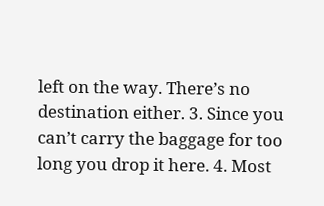left on the way. There’s no destination either. 3. Since you can’t carry the baggage for too long you drop it here. 4. Most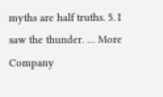myths are half truths. 5. I saw the thunder. … More Company